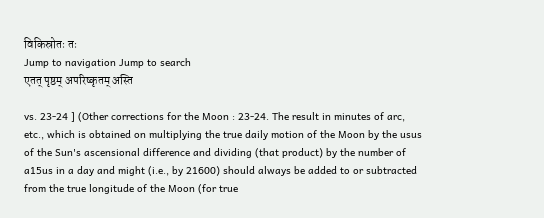विकिस्रोतः तः
Jump to navigation Jump to search
एतत् पृष्ठम् अपरिष्कृतम् अस्ति

vs. 23-24 ] (Other corrections for the Moon : 23-24. The result in minutes of arc, etc., which is obtained on multiplying the true daily motion of the Moon by the usus of the Sun's ascensional difference and dividing (that product) by the number of a15us in a day and might (i.e., by 21600) should always be added to or subtracted from the true longitude of the Moon (for true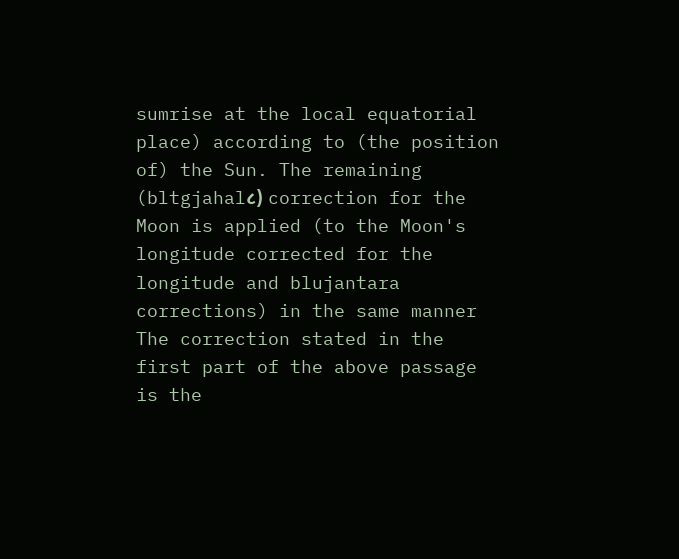sumrise at the local equatorial place) according to (the position of) the Sun. The remaining (bltgjahal८) correction for the Moon is applied (to the Moon's longitude corrected for the longitude and blujantara corrections) in the same manner The correction stated in the first part of the above passage is the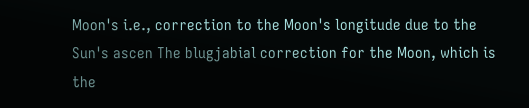Moon's i.e., correction to the Moon's longitude due to the Sun's ascen The blugjabial correction for the Moon, which is the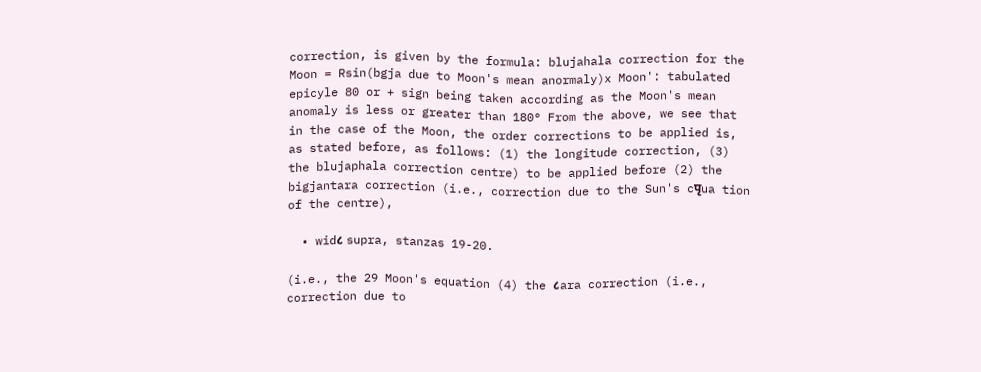correction, is given by the formula: blujahala correction for the Moon = Rsin(bgja due to Moon's mean anormaly)x Moon': tabulated epicyle 80 or + sign being taken according as the Moon's mean anomaly is less or greater than 180° From the above, we see that in the case of the Moon, the order corrections to be applied is, as stated before, as follows: (1) the longitude correction, (3) the blujaphala correction centre) to be applied before (2) the bigjantara correction (i.e., correction due to the Sun's cपृua tion of the centre),

  • wid८ supra, stanzas 19-20.

(i.e., the 29 Moon's equation (4) the ८ara correction (i.e., correction due to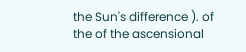the Sun's difference ). of the of the ascensional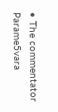• The commentator Parame5vara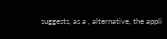suggests, as a , alternative, the appli